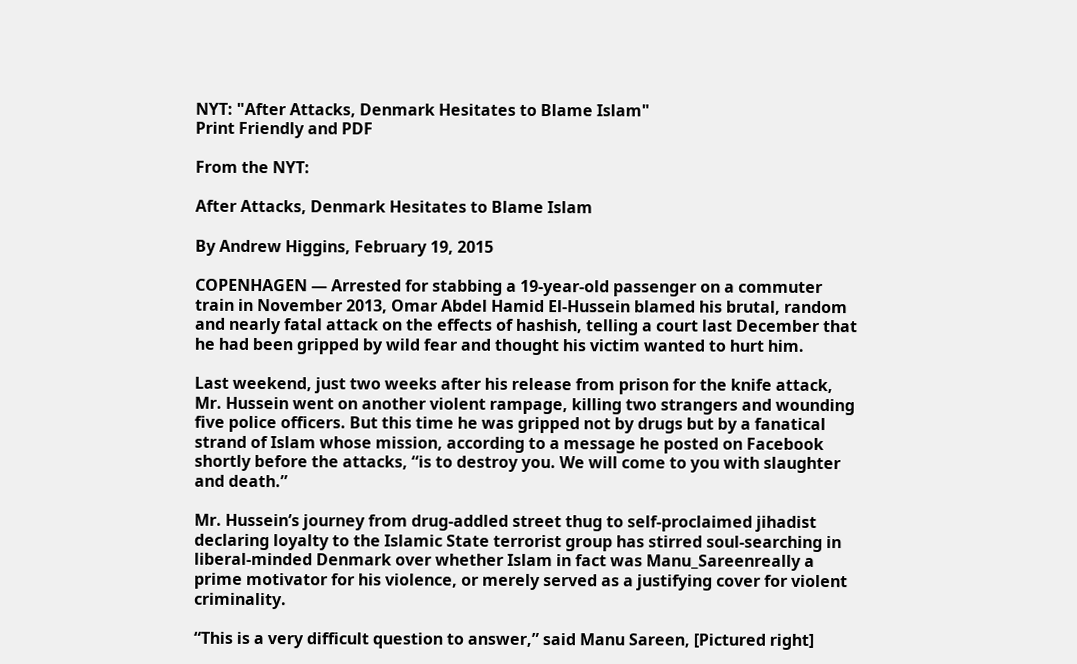NYT: "After Attacks, Denmark Hesitates to Blame Islam"
Print Friendly and PDF

From the NYT:

After Attacks, Denmark Hesitates to Blame Islam

By Andrew Higgins, February 19, 2015

COPENHAGEN — Arrested for stabbing a 19-year-old passenger on a commuter train in November 2013, Omar Abdel Hamid El-Hussein blamed his brutal, random and nearly fatal attack on the effects of hashish, telling a court last December that he had been gripped by wild fear and thought his victim wanted to hurt him.

Last weekend, just two weeks after his release from prison for the knife attack, Mr. Hussein went on another violent rampage, killing two strangers and wounding five police officers. But this time he was gripped not by drugs but by a fanatical strand of Islam whose mission, according to a message he posted on Facebook shortly before the attacks, “is to destroy you. We will come to you with slaughter and death.”

Mr. Hussein’s journey from drug-addled street thug to self-proclaimed jihadist declaring loyalty to the Islamic State terrorist group has stirred soul-searching in liberal-minded Denmark over whether Islam in fact was Manu_Sareenreally a prime motivator for his violence, or merely served as a justifying cover for violent criminality.

“This is a very difficult question to answer,” said Manu Sareen, [Pictured right]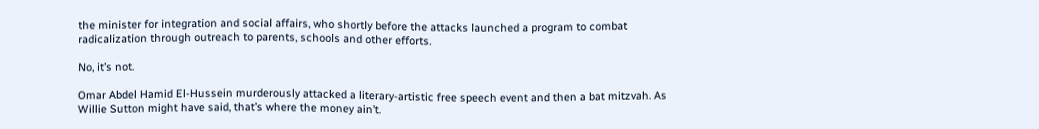the minister for integration and social affairs, who shortly before the attacks launched a program to combat radicalization through outreach to parents, schools and other efforts.

No, it’s not.

Omar Abdel Hamid El-Hussein murderously attacked a literary-artistic free speech event and then a bat mitzvah. As Willie Sutton might have said, that’s where the money ain’t.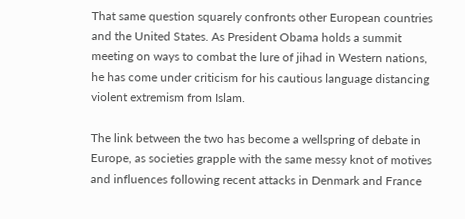That same question squarely confronts other European countries and the United States. As President Obama holds a summit meeting on ways to combat the lure of jihad in Western nations, he has come under criticism for his cautious language distancing violent extremism from Islam.

The link between the two has become a wellspring of debate in Europe, as societies grapple with the same messy knot of motives and influences following recent attacks in Denmark and France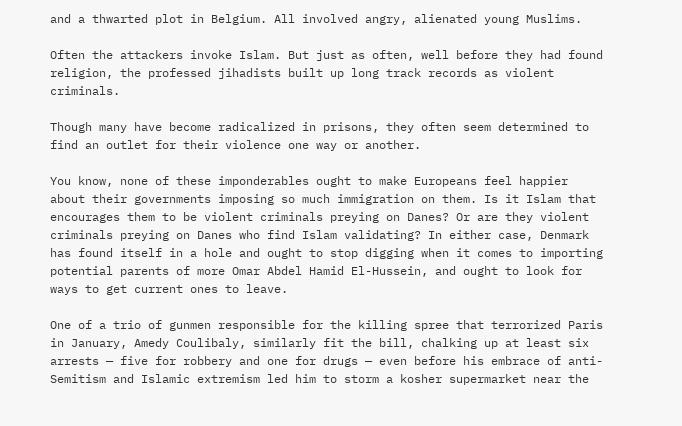and a thwarted plot in Belgium. All involved angry, alienated young Muslims.

Often the attackers invoke Islam. But just as often, well before they had found religion, the professed jihadists built up long track records as violent criminals.

Though many have become radicalized in prisons, they often seem determined to find an outlet for their violence one way or another.

You know, none of these imponderables ought to make Europeans feel happier about their governments imposing so much immigration on them. Is it Islam that encourages them to be violent criminals preying on Danes? Or are they violent criminals preying on Danes who find Islam validating? In either case, Denmark has found itself in a hole and ought to stop digging when it comes to importing potential parents of more Omar Abdel Hamid El-Hussein, and ought to look for ways to get current ones to leave.

One of a trio of gunmen responsible for the killing spree that terrorized Paris in January, Amedy Coulibaly, similarly fit the bill, chalking up at least six arrests — five for robbery and one for drugs — even before his embrace of anti-Semitism and Islamic extremism led him to storm a kosher supermarket near the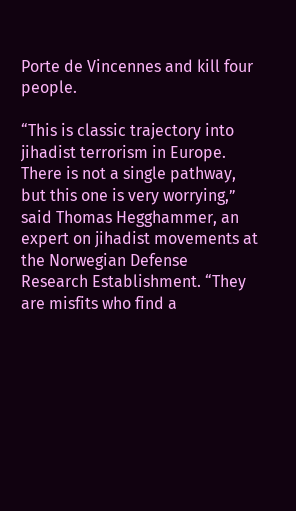Porte de Vincennes and kill four people.

“This is classic trajectory into jihadist terrorism in Europe. There is not a single pathway, but this one is very worrying,” said Thomas Hegghammer, an expert on jihadist movements at the Norwegian Defense Research Establishment. “They are misfits who find a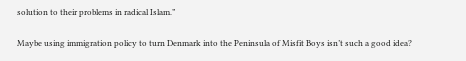solution to their problems in radical Islam.”

Maybe using immigration policy to turn Denmark into the Peninsula of Misfit Boys isn’t such a good idea?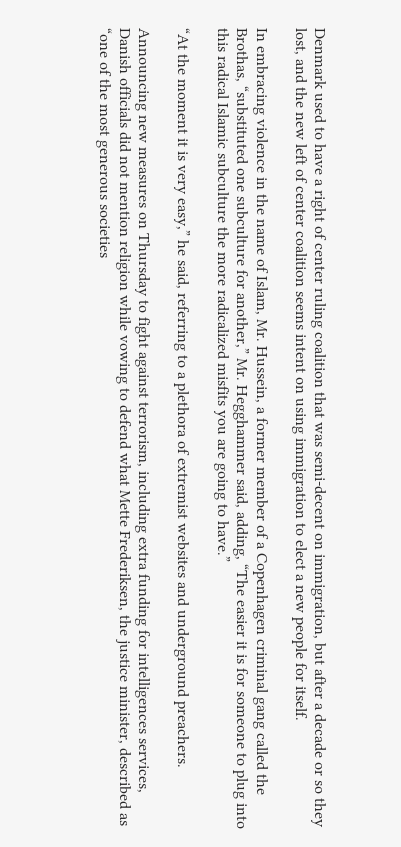Denmark used to have a right of center ruling coalition that was semi-decent on immigration, but after a decade or so they lost, and the new left of center coalition seems intent on using immigration to elect a new people for itself.

In embracing violence in the name of Islam, Mr. Hussein, a former member of a Copenhagen criminal gang called the Brothas, “substituted one subculture for another,” Mr. Hegghammer said, adding, “The easier it is for someone to plug into this radical Islamic subculture the more radicalized misfits you are going to have.”

“At the moment it is very easy,” he said, referring to a plethora of extremist websites and underground preachers.

Announcing new measures on Thursday to fight against terrorism, including extra funding for intelligences services, Danish officials did not mention religion while vowing to defend what Mette Frederiksen, the justice minister, described as “one of the most generous societies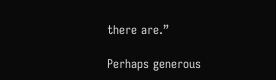there are.”

Perhaps generous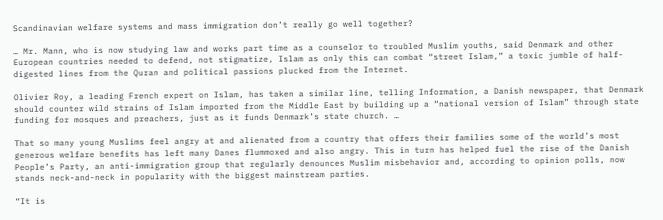Scandinavian welfare systems and mass immigration don’t really go well together?

… Mr. Mann, who is now studying law and works part time as a counselor to troubled Muslim youths, said Denmark and other European countries needed to defend, not stigmatize, Islam as only this can combat “street Islam,” a toxic jumble of half-digested lines from the Quran and political passions plucked from the Internet.

Olivier Roy, a leading French expert on Islam, has taken a similar line, telling Information, a Danish newspaper, that Denmark should counter wild strains of Islam imported from the Middle East by building up a “national version of Islam” through state funding for mosques and preachers, just as it funds Denmark’s state church. …

That so many young Muslims feel angry at and alienated from a country that offers their families some of the world’s most generous welfare benefits has left many Danes flummoxed and also angry. This in turn has helped fuel the rise of the Danish People’s Party, an anti-immigration group that regularly denounces Muslim misbehavior and, according to opinion polls, now stands neck-and-neck in popularity with the biggest mainstream parties.

“It is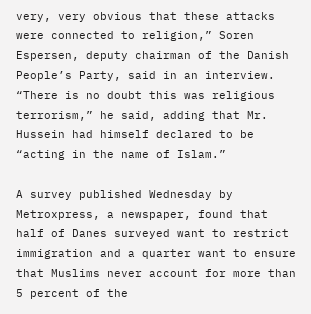very, very obvious that these attacks were connected to religion,” Soren Espersen, deputy chairman of the Danish People’s Party, said in an interview. “There is no doubt this was religious terrorism,” he said, adding that Mr. Hussein had himself declared to be “acting in the name of Islam.”

A survey published Wednesday by Metroxpress, a newspaper, found that half of Danes surveyed want to restrict immigration and a quarter want to ensure that Muslims never account for more than 5 percent of the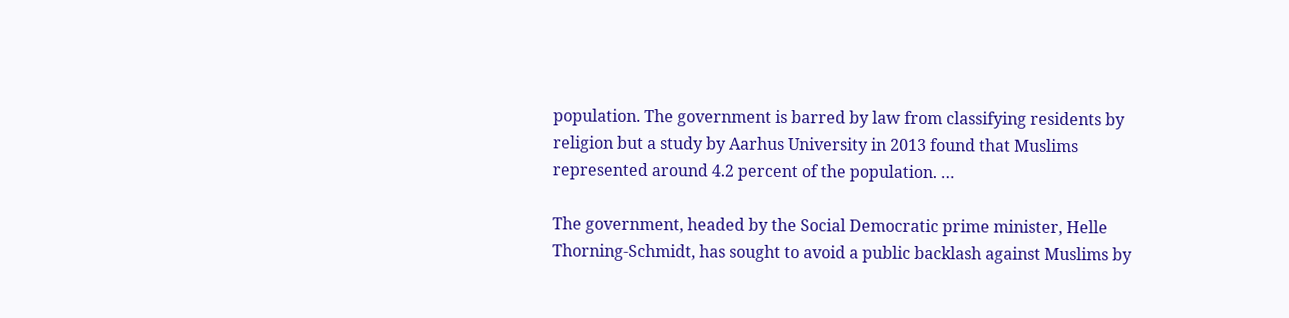population. The government is barred by law from classifying residents by religion but a study by Aarhus University in 2013 found that Muslims represented around 4.2 percent of the population. …

The government, headed by the Social Democratic prime minister, Helle Thorning-Schmidt, has sought to avoid a public backlash against Muslims by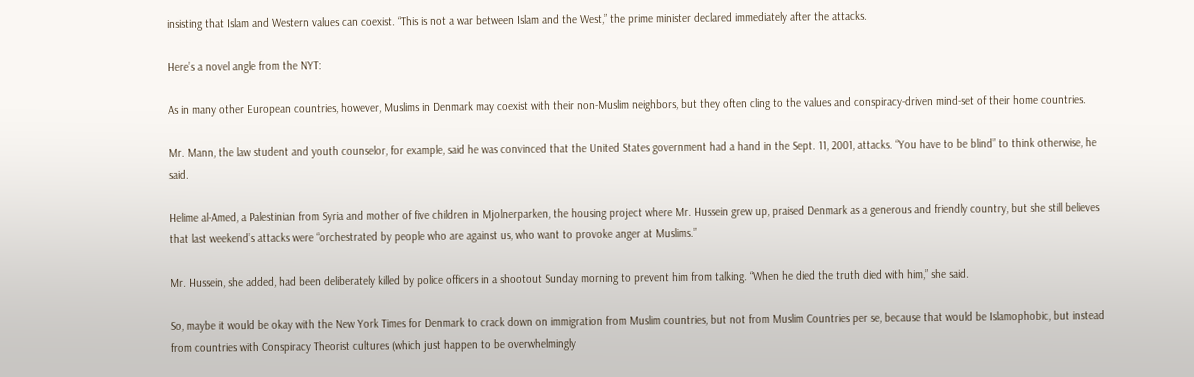insisting that Islam and Western values can coexist. “This is not a war between Islam and the West,” the prime minister declared immediately after the attacks.

Here’s a novel angle from the NYT:

As in many other European countries, however, Muslims in Denmark may coexist with their non-Muslim neighbors, but they often cling to the values and conspiracy-driven mind-set of their home countries.

Mr. Mann, the law student and youth counselor, for example, said he was convinced that the United States government had a hand in the Sept. 11, 2001, attacks. “You have to be blind” to think otherwise, he said.

Helime al-Amed, a Palestinian from Syria and mother of five children in Mjolnerparken, the housing project where Mr. Hussein grew up, praised Denmark as a generous and friendly country, but she still believes that last weekend’s attacks were “orchestrated by people who are against us, who want to provoke anger at Muslims.”

Mr. Hussein, she added, had been deliberately killed by police officers in a shootout Sunday morning to prevent him from talking. “When he died the truth died with him,” she said.

So, maybe it would be okay with the New York Times for Denmark to crack down on immigration from Muslim countries, but not from Muslim Countries per se, because that would be Islamophobic, but instead from countries with Conspiracy Theorist cultures (which just happen to be overwhelmingly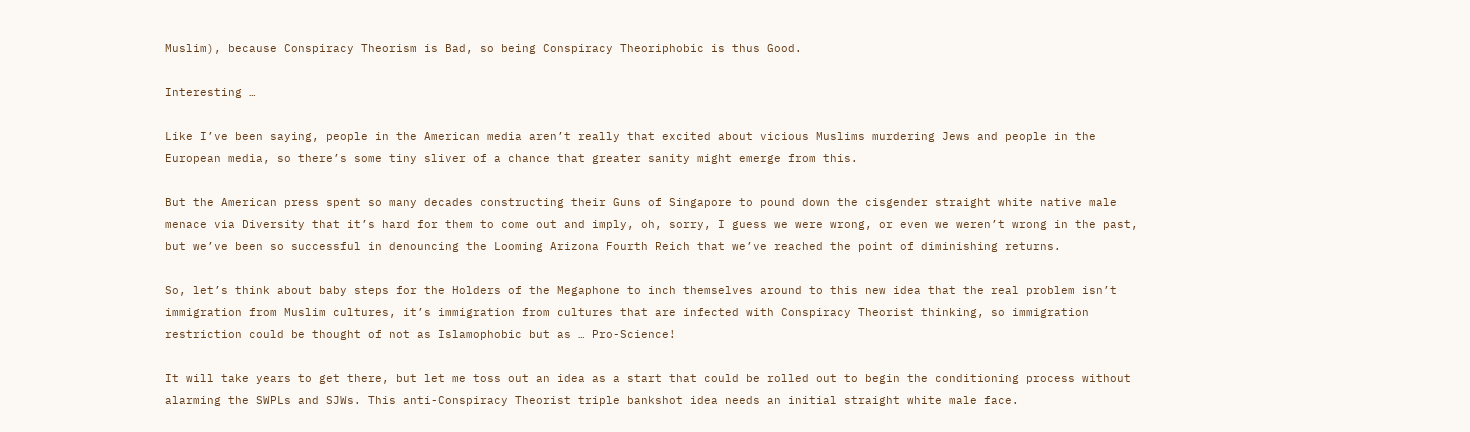Muslim), because Conspiracy Theorism is Bad, so being Conspiracy Theoriphobic is thus Good.

Interesting …

Like I’ve been saying, people in the American media aren’t really that excited about vicious Muslims murdering Jews and people in the European media, so there’s some tiny sliver of a chance that greater sanity might emerge from this.

But the American press spent so many decades constructing their Guns of Singapore to pound down the cisgender straight white native male menace via Diversity that it’s hard for them to come out and imply, oh, sorry, I guess we were wrong, or even we weren’t wrong in the past, but we’ve been so successful in denouncing the Looming Arizona Fourth Reich that we’ve reached the point of diminishing returns.

So, let’s think about baby steps for the Holders of the Megaphone to inch themselves around to this new idea that the real problem isn’t immigration from Muslim cultures, it’s immigration from cultures that are infected with Conspiracy Theorist thinking, so immigration restriction could be thought of not as Islamophobic but as … Pro-Science!

It will take years to get there, but let me toss out an idea as a start that could be rolled out to begin the conditioning process without alarming the SWPLs and SJWs. This anti-Conspiracy Theorist triple bankshot idea needs an initial straight white male face.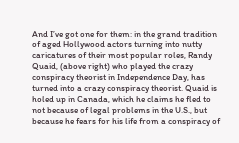And I’ve got one for them: in the grand tradition of aged Hollywood actors turning into nutty caricatures of their most popular roles, Randy Quaid, (above right) who played the crazy conspiracy theorist in Independence Day, has turned into a crazy conspiracy theorist. Quaid is holed up in Canada, which he claims he fled to not because of legal problems in the U.S., but because he fears for his life from a conspiracy of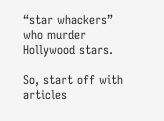“star whackers” who murder Hollywood stars.

So, start off with articles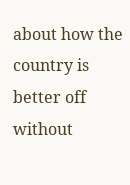about how the country is better off without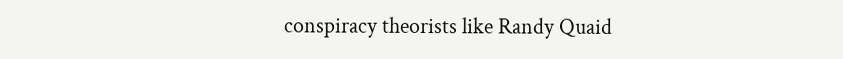conspiracy theorists like Randy Quaid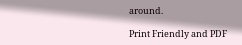around.

Print Friendly and PDF